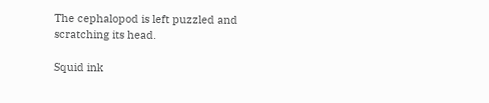The cephalopod is left puzzled and scratching its head.

Squid ink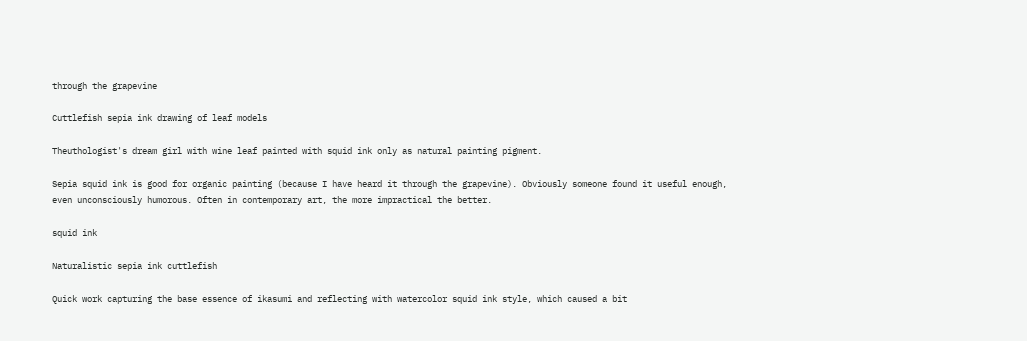through the grapevine

Cuttlefish sepia ink drawing of leaf models

Theuthologist's dream girl with wine leaf painted with squid ink only as natural painting pigment.

Sepia squid ink is good for organic painting (because I have heard it through the grapevine). Obviously someone found it useful enough, even unconsciously humorous. Often in contemporary art, the more impractical the better.

squid ink

Naturalistic sepia ink cuttlefish

Quick work capturing the base essence of ikasumi and reflecting with watercolor squid ink style, which caused a bit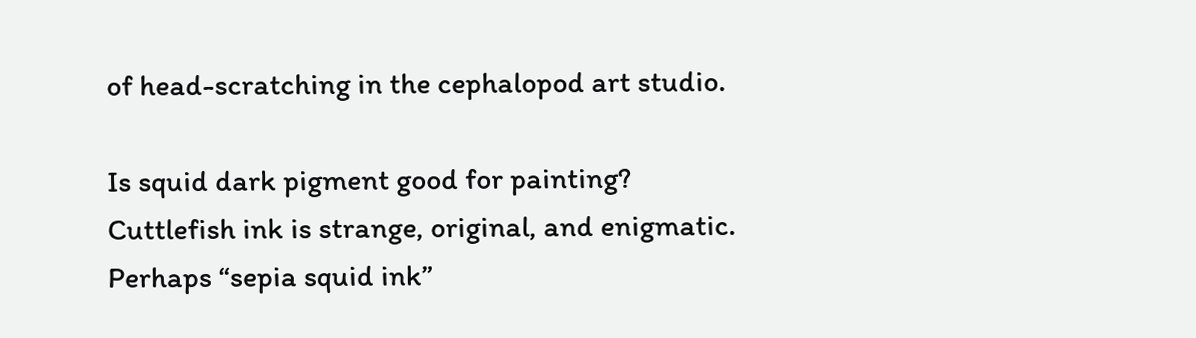of head-scratching in the cephalopod art studio.

Is squid dark pigment good for painting? Cuttlefish ink is strange, original, and enigmatic. Perhaps “sepia squid ink”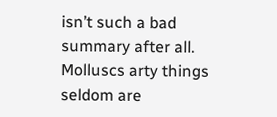isn’t such a bad summary after all. Molluscs arty things seldom are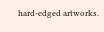hard-edged artworks.